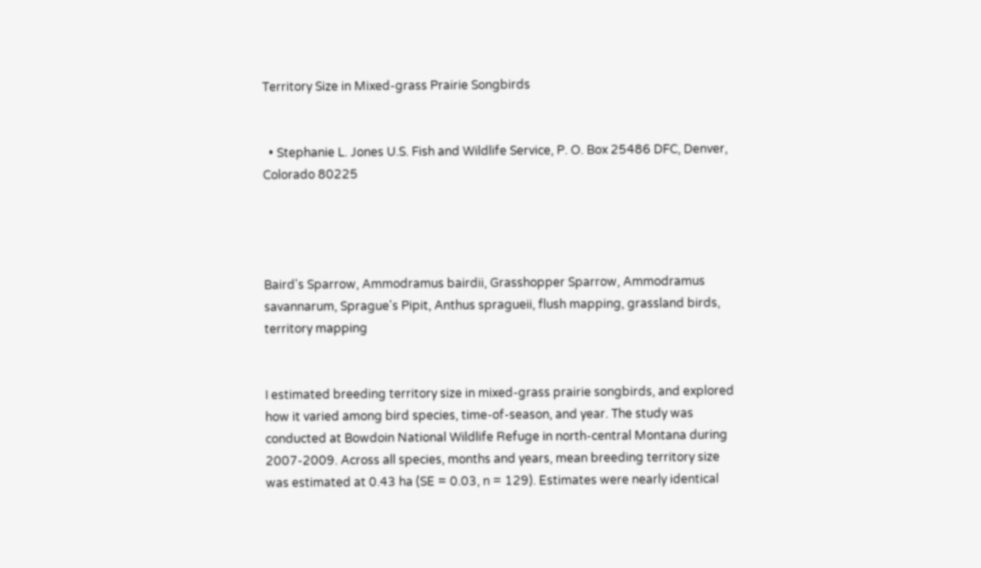Territory Size in Mixed-grass Prairie Songbirds


  • Stephanie L. Jones U.S. Fish and Wildlife Service, P. O. Box 25486 DFC, Denver, Colorado 80225




Baird's Sparrow, Ammodramus bairdii, Grasshopper Sparrow, Ammodramus savannarum, Sprague's Pipit, Anthus spragueii, flush mapping, grassland birds, territory mapping


I estimated breeding territory size in mixed-grass prairie songbirds, and explored how it varied among bird species, time-of-season, and year. The study was conducted at Bowdoin National Wildlife Refuge in north-central Montana during 2007-2009. Across all species, months and years, mean breeding territory size was estimated at 0.43 ha (SE = 0.03, n = 129). Estimates were nearly identical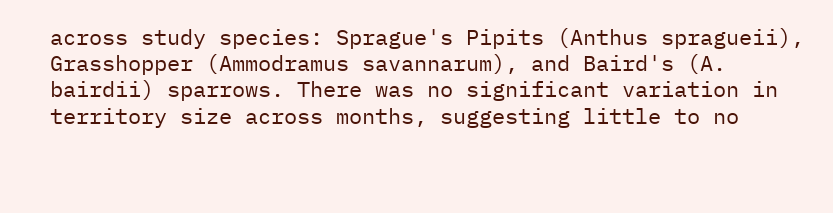across study species: Sprague's Pipits (Anthus spragueii), Grasshopper (Ammodramus savannarum), and Baird's (A. bairdii) sparrows. There was no significant variation in territory size across months, suggesting little to no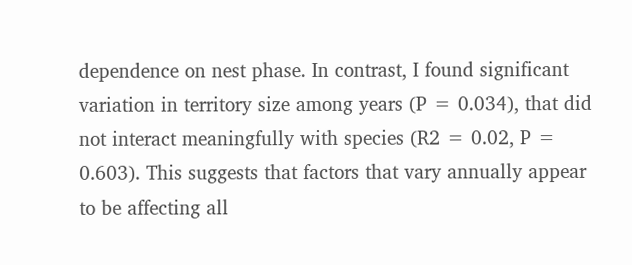dependence on nest phase. In contrast, I found significant variation in territory size among years (P = 0.034), that did not interact meaningfully with species (R2 = 0.02, P = 0.603). This suggests that factors that vary annually appear to be affecting all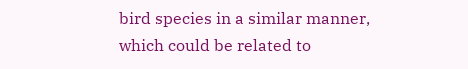bird species in a similar manner, which could be related to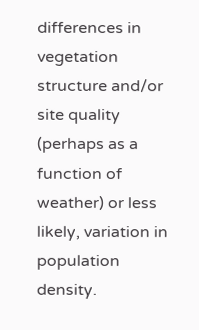differences in vegetation structure and/or site quality (perhaps as a function of weather) or less likely, variation in population density.